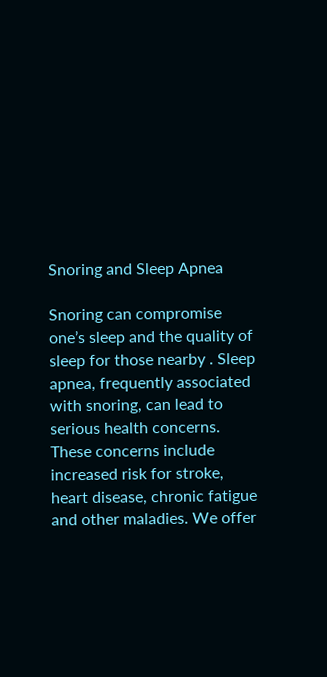Snoring and Sleep Apnea

Snoring can compromise one’s sleep and the quality of sleep for those nearby . Sleep apnea, frequently associated with snoring, can lead to serious health concerns. These concerns include increased risk for stroke, heart disease, chronic fatigue and other maladies. We offer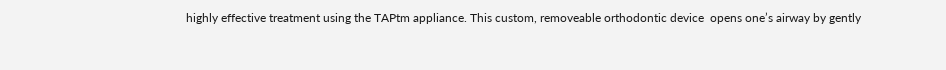highly effective treatment using the TAPtm appliance. This custom, removeable orthodontic device  opens one’s airway by gently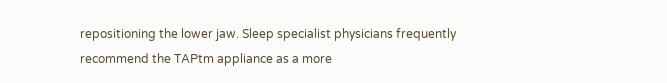repositioning the lower jaw. Sleep specialist physicians frequently recommend the TAPtm appliance as a more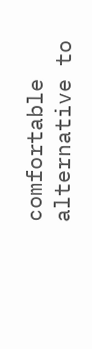comfortable alternative to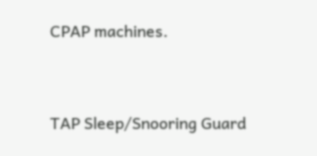CPAP machines.


TAP Sleep/Snooring Guard